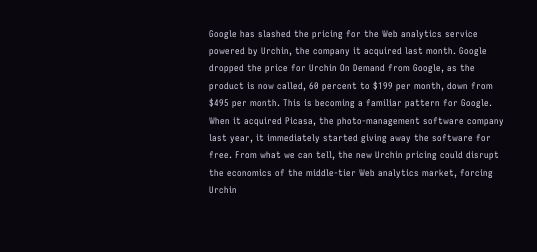Google has slashed the pricing for the Web analytics service powered by Urchin, the company it acquired last month. Google dropped the price for Urchin On Demand from Google, as the product is now called, 60 percent to $199 per month, down from $495 per month. This is becoming a familiar pattern for Google. When it acquired Picasa, the photo-management software company last year, it immediately started giving away the software for free. From what we can tell, the new Urchin pricing could disrupt the economics of the middle-tier Web analytics market, forcing Urchin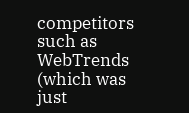competitors such as WebTrends (which was just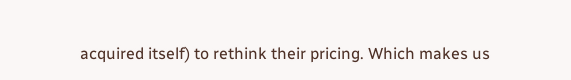acquired itself) to rethink their pricing. Which makes us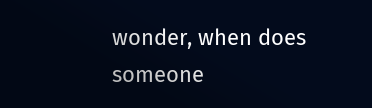wonder, when does someone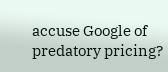accuse Google of predatory pricing?